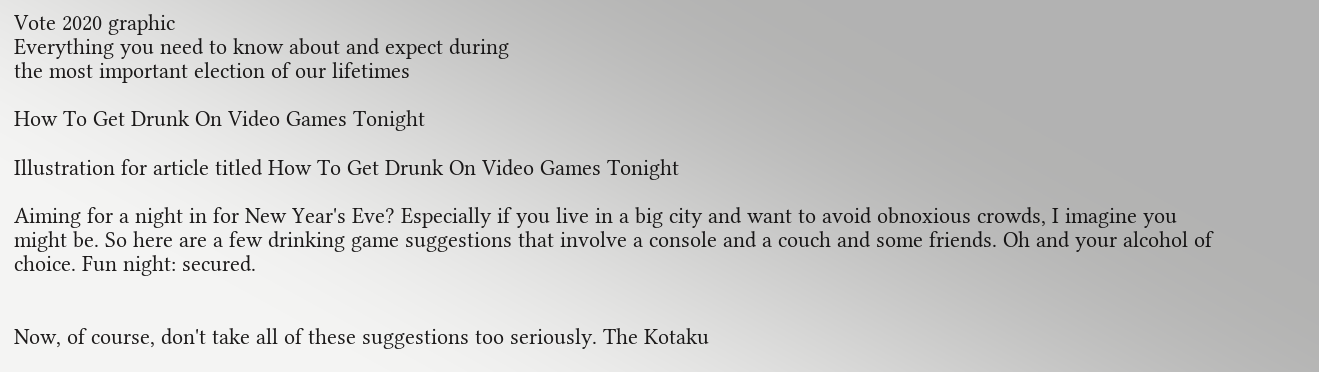Vote 2020 graphic
Everything you need to know about and expect during
the most important election of our lifetimes

How To Get Drunk On Video Games Tonight

Illustration for article titled How To Get Drunk On Video Games Tonight

Aiming for a night in for New Year's Eve? Especially if you live in a big city and want to avoid obnoxious crowds, I imagine you might be. So here are a few drinking game suggestions that involve a console and a couch and some friends. Oh and your alcohol of choice. Fun night: secured.


Now, of course, don't take all of these suggestions too seriously. The Kotaku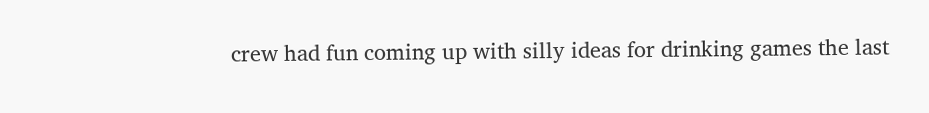crew had fun coming up with silly ideas for drinking games the last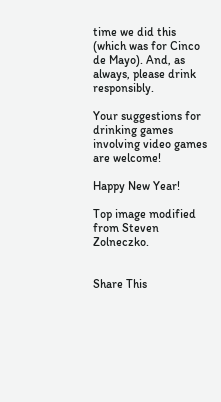time we did this (which was for Cinco de Mayo). And, as always, please drink responsibly.

Your suggestions for drinking games involving video games are welcome!

Happy New Year!

Top image modified from Steven Zolneczko.


Share This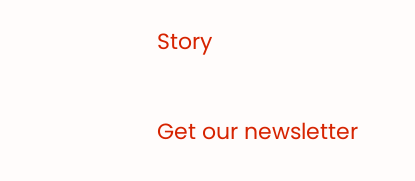Story

Get our newsletter